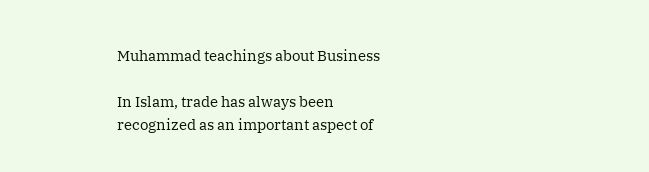Muhammad teachings about Business

In Islam, trade has always been recognized as an important aspect of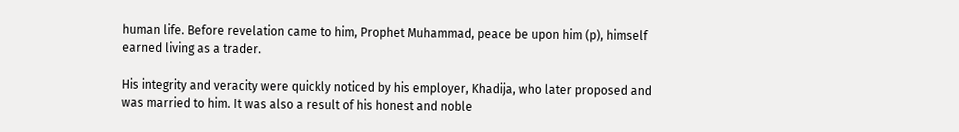human life. Before revelation came to him, Prophet Muhammad, peace be upon him (p), himself earned living as a trader.

His integrity and veracity were quickly noticed by his employer, Khadija, who later proposed and was married to him. It was also a result of his honest and noble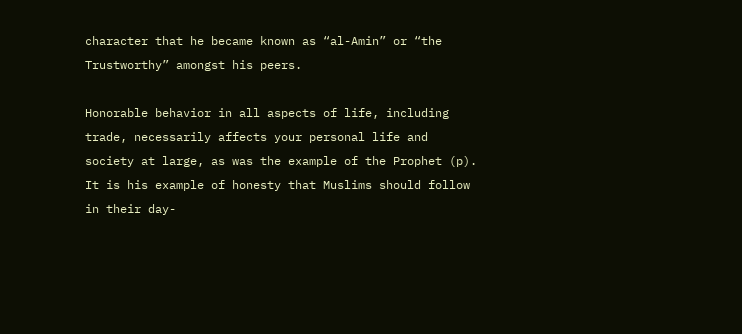character that he became known as “al-Amin” or “the Trustworthy” amongst his peers.

Honorable behavior in all aspects of life, including trade, necessarily affects your personal life and society at large, as was the example of the Prophet (p). It is his example of honesty that Muslims should follow in their day-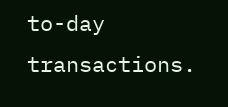to-day transactions.